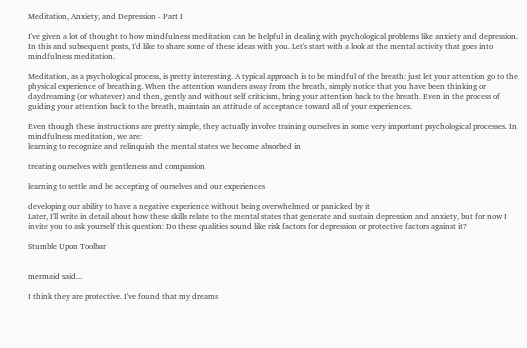Meditation, Anxiety, and Depression - Part I

I've given a lot of thought to how mindfulness meditation can be helpful in dealing with psychological problems like anxiety and depression. In this and subsequent posts, I'd like to share some of these ideas with you. Let's start with a look at the mental activity that goes into mindfulness meditation.

Meditation, as a psychological process, is pretty interesting. A typical approach is to be mindful of the breath: just let your attention go to the physical experience of breathing. When the attention wanders away from the breath, simply notice that you have been thinking or daydreaming (or whatever) and then, gently and without self criticism, bring your attention back to the breath. Even in the process of guiding your attention back to the breath, maintain an attitude of acceptance toward all of your experiences.

Even though these instructions are pretty simple, they actually involve training ourselves in some very important psychological processes. In mindfulness meditation, we are:
learning to recognize and relinquish the mental states we become absorbed in

treating ourselves with gentleness and compassion

learning to settle and be accepting of ourselves and our experiences

developing our ability to have a negative experience without being overwhelmed or panicked by it
Later, I'll write in detail about how these skills relate to the mental states that generate and sustain depression and anxiety, but for now I invite you to ask yourself this question: Do these qualities sound like risk factors for depression or protective factors against it?

Stumble Upon Toolbar


mermaid said...

I think they are protective. I've found that my dreams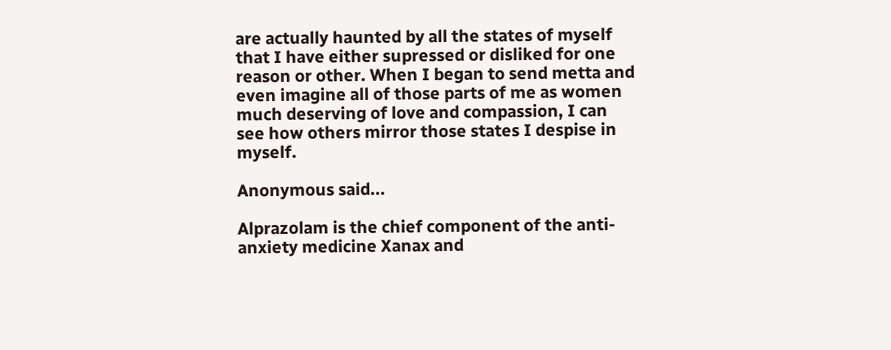are actually haunted by all the states of myself that I have either supressed or disliked for one reason or other. When I began to send metta and even imagine all of those parts of me as women much deserving of love and compassion, I can see how others mirror those states I despise in myself.

Anonymous said...

Alprazolam is the chief component of the anti-anxiety medicine Xanax and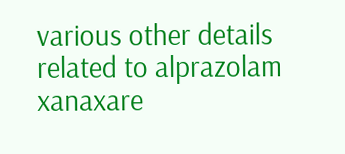various other details related to alprazolam xanaxare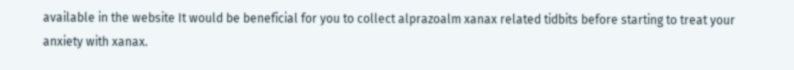available in the website It would be beneficial for you to collect alprazoalm xanax related tidbits before starting to treat your anxiety with xanax.